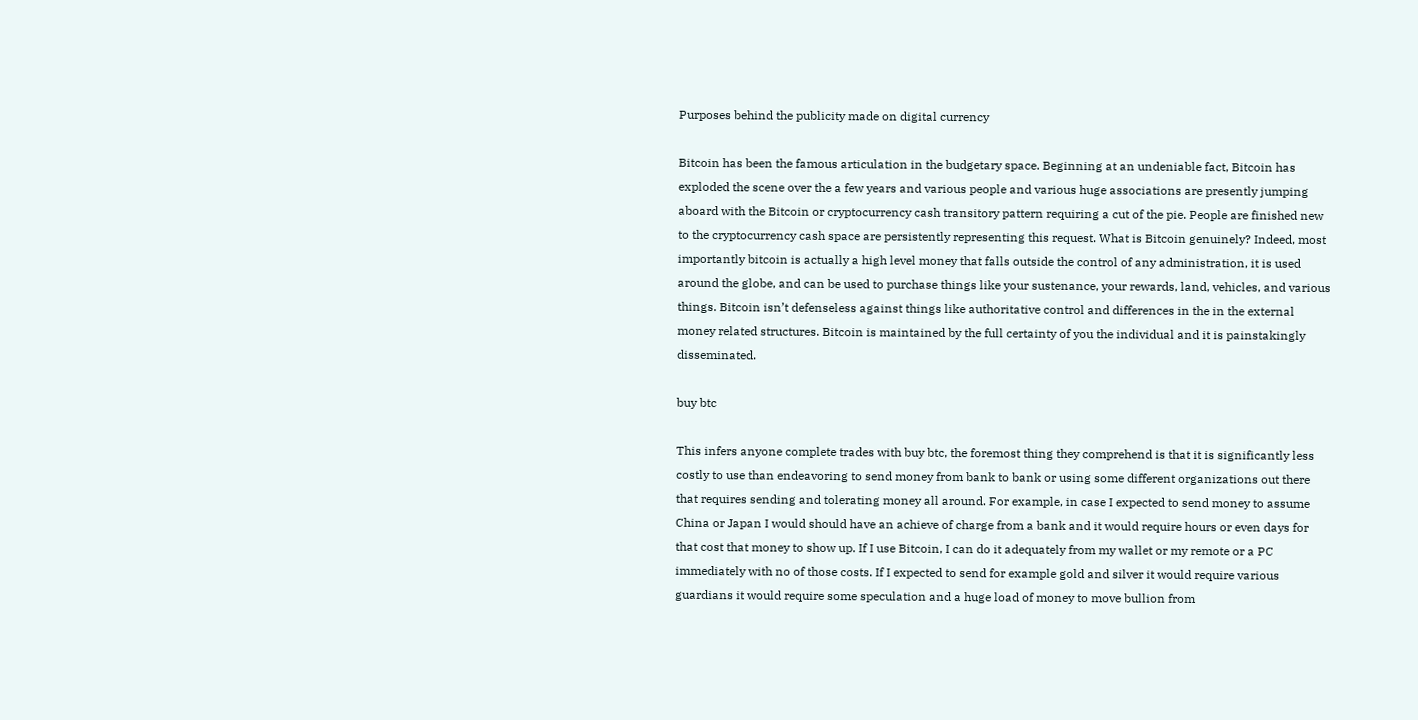Purposes behind the publicity made on digital currency

Bitcoin has been the famous articulation in the budgetary space. Beginning at an undeniable fact, Bitcoin has exploded the scene over the a few years and various people and various huge associations are presently jumping aboard with the Bitcoin or cryptocurrency cash transitory pattern requiring a cut of the pie. People are finished new to the cryptocurrency cash space are persistently representing this request. What is Bitcoin genuinely? Indeed, most importantly bitcoin is actually a high level money that falls outside the control of any administration, it is used around the globe, and can be used to purchase things like your sustenance, your rewards, land, vehicles, and various things. Bitcoin isn’t defenseless against things like authoritative control and differences in the in the external money related structures. Bitcoin is maintained by the full certainty of you the individual and it is painstakingly disseminated.

buy btc

This infers anyone complete trades with buy btc, the foremost thing they comprehend is that it is significantly less costly to use than endeavoring to send money from bank to bank or using some different organizations out there that requires sending and tolerating money all around. For example, in case I expected to send money to assume China or Japan I would should have an achieve of charge from a bank and it would require hours or even days for that cost that money to show up. If I use Bitcoin, I can do it adequately from my wallet or my remote or a PC immediately with no of those costs. If I expected to send for example gold and silver it would require various guardians it would require some speculation and a huge load of money to move bullion from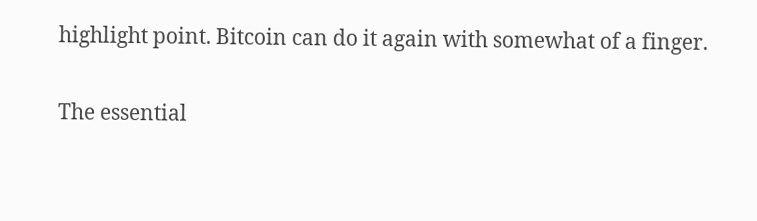highlight point. Bitcoin can do it again with somewhat of a finger.

The essential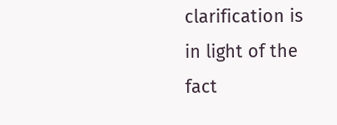clarification is in light of the fact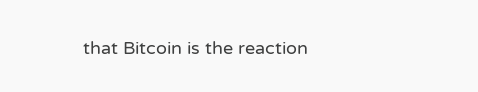that Bitcoin is the reaction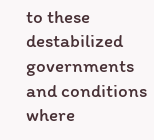to these destabilized governments and conditions where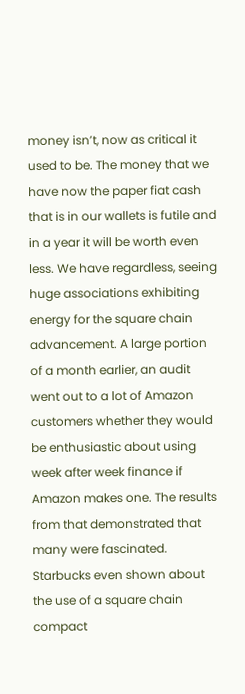money isn’t, now as critical it used to be. The money that we have now the paper fiat cash that is in our wallets is futile and in a year it will be worth even less. We have regardless, seeing huge associations exhibiting energy for the square chain advancement. A large portion of a month earlier, an audit went out to a lot of Amazon customers whether they would be enthusiastic about using week after week finance if Amazon makes one. The results from that demonstrated that many were fascinated. Starbucks even shown about the use of a square chain compact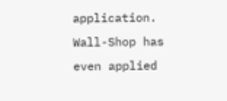application. Wall-Shop has even applied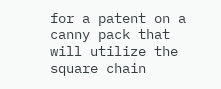for a patent on a canny pack that will utilize the square chain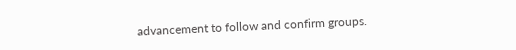advancement to follow and confirm groups.